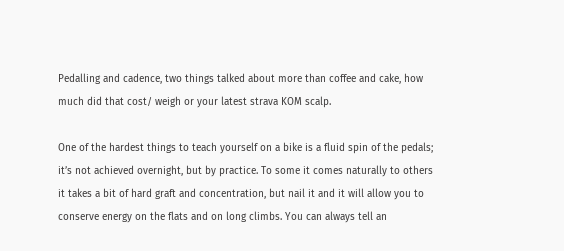Pedalling and cadence, two things talked about more than coffee and cake, how much did that cost/ weigh or your latest strava KOM scalp.

One of the hardest things to teach yourself on a bike is a fluid spin of the pedals; it’s not achieved overnight, but by practice. To some it comes naturally to others it takes a bit of hard graft and concentration, but nail it and it will allow you to conserve energy on the flats and on long climbs. You can always tell an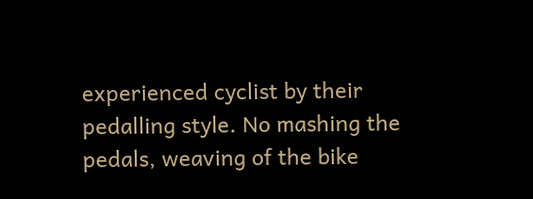experienced cyclist by their pedalling style. No mashing the pedals, weaving of the bike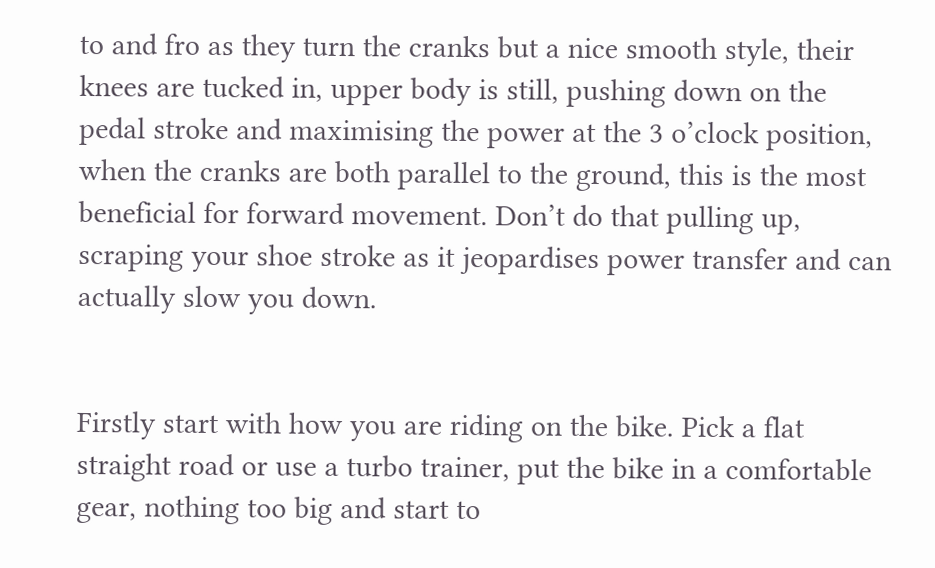to and fro as they turn the cranks but a nice smooth style, their knees are tucked in, upper body is still, pushing down on the pedal stroke and maximising the power at the 3 o’clock position, when the cranks are both parallel to the ground, this is the most beneficial for forward movement. Don’t do that pulling up, scraping your shoe stroke as it jeopardises power transfer and can actually slow you down.


Firstly start with how you are riding on the bike. Pick a flat straight road or use a turbo trainer, put the bike in a comfortable gear, nothing too big and start to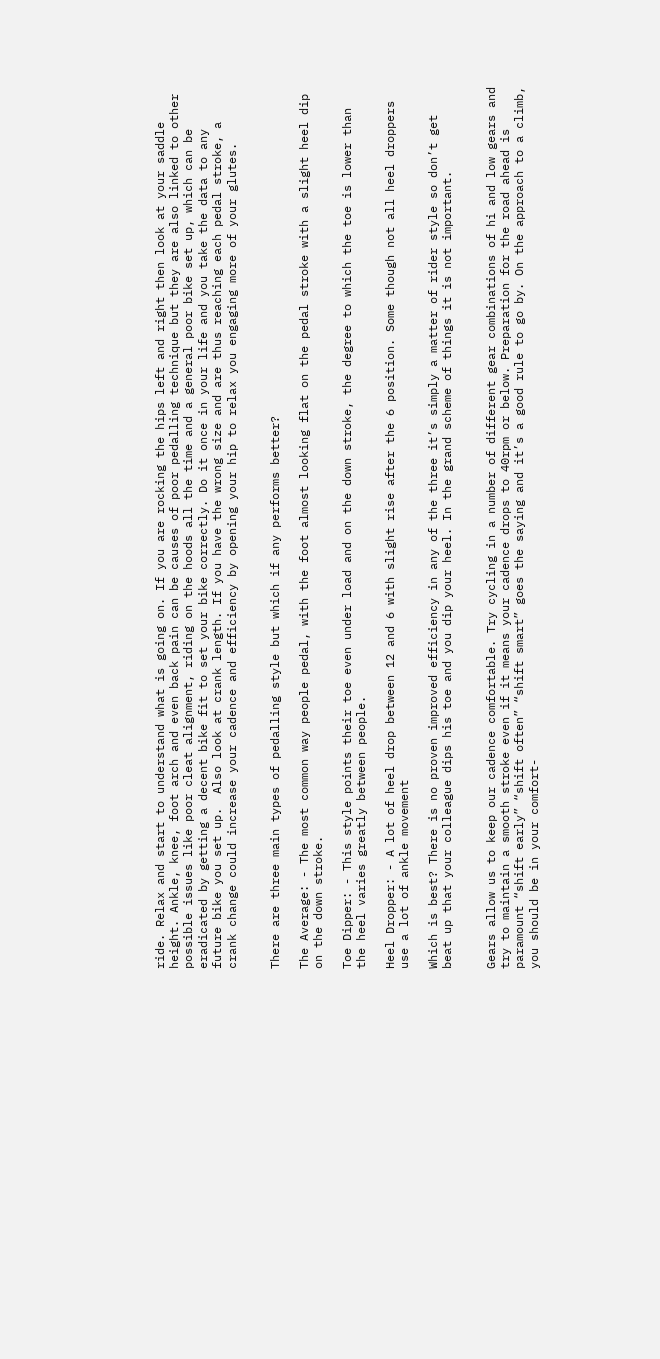ride. Relax and start to understand what is going on. If you are rocking the hips left and right then look at your saddle height. Ankle, knee, foot arch and even back pain can be causes of poor pedalling technique but they are also linked to other possible issues like poor cleat alignment, riding on the hoods all the time and a general poor bike set up, which can be eradicated by getting a decent bike fit to set your bike correctly. Do it once in your life and you take the data to any future bike you set up.  Also look at crank length. If you have the wrong size and are thus reaching each pedal stroke, a crank change could increase your cadence and efficiency by opening your hip to relax you engaging more of your glutes.


There are three main types of pedalling style but which if any performs better?

The Average: - The most common way people pedal, with the foot almost looking flat on the pedal stroke with a slight heel dip on the down stroke.

Toe Dipper: - This style points their toe even under load and on the down stroke, the degree to which the toe is lower than the heel varies greatly between people.

Heel Dropper: - A lot of heel drop between 12 and 6 with slight rise after the 6 position. Some though not all heel droppers use a lot of ankle movement

Which is best? There is no proven improved efficiency in any of the three it’s simply a matter of rider style so don’t get beat up that your colleague dips his toe and you dip your heel. In the grand scheme of things it is not important.


Gears allow us to keep our cadence comfortable. Try cycling in a number of different gear combinations of hi and low gears and try to maintain a smooth stroke even if it means your cadence drops to 40rpm or below. Preparation for the road ahead is paramount “shift early” “shift often” “shift smart” goes the saying and it’s a good rule to go by. On the approach to a climb, you should be in your comfort-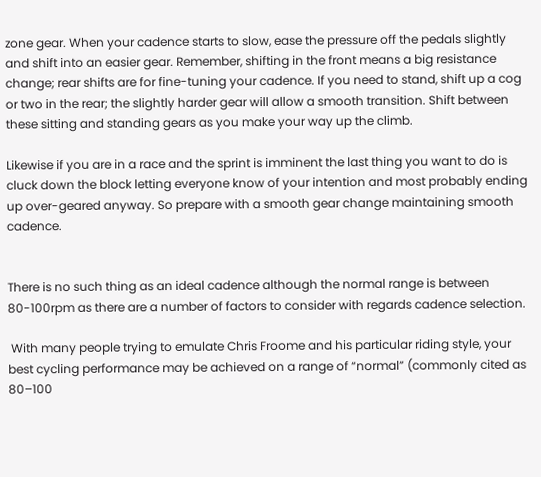zone gear. When your cadence starts to slow, ease the pressure off the pedals slightly and shift into an easier gear. Remember, shifting in the front means a big resistance change; rear shifts are for fine-tuning your cadence. If you need to stand, shift up a cog or two in the rear; the slightly harder gear will allow a smooth transition. Shift between these sitting and standing gears as you make your way up the climb.

Likewise if you are in a race and the sprint is imminent the last thing you want to do is cluck down the block letting everyone know of your intention and most probably ending up over-geared anyway. So prepare with a smooth gear change maintaining smooth cadence.


There is no such thing as an ideal cadence although the normal range is between 80-100rpm as there are a number of factors to consider with regards cadence selection.

 With many people trying to emulate Chris Froome and his particular riding style, your best cycling performance may be achieved on a range of “normal” (commonly cited as 80–100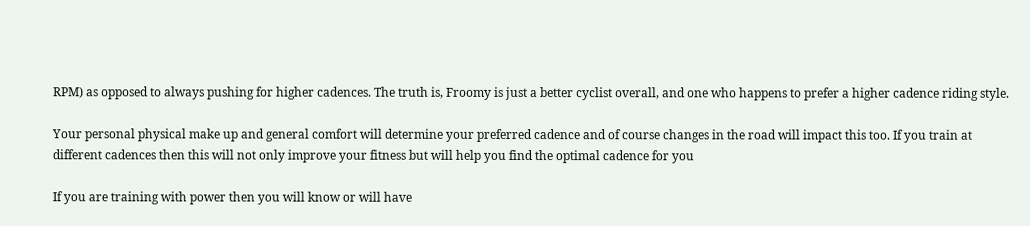RPM) as opposed to always pushing for higher cadences. The truth is, Froomy is just a better cyclist overall, and one who happens to prefer a higher cadence riding style.

Your personal physical make up and general comfort will determine your preferred cadence and of course changes in the road will impact this too. If you train at different cadences then this will not only improve your fitness but will help you find the optimal cadence for you

If you are training with power then you will know or will have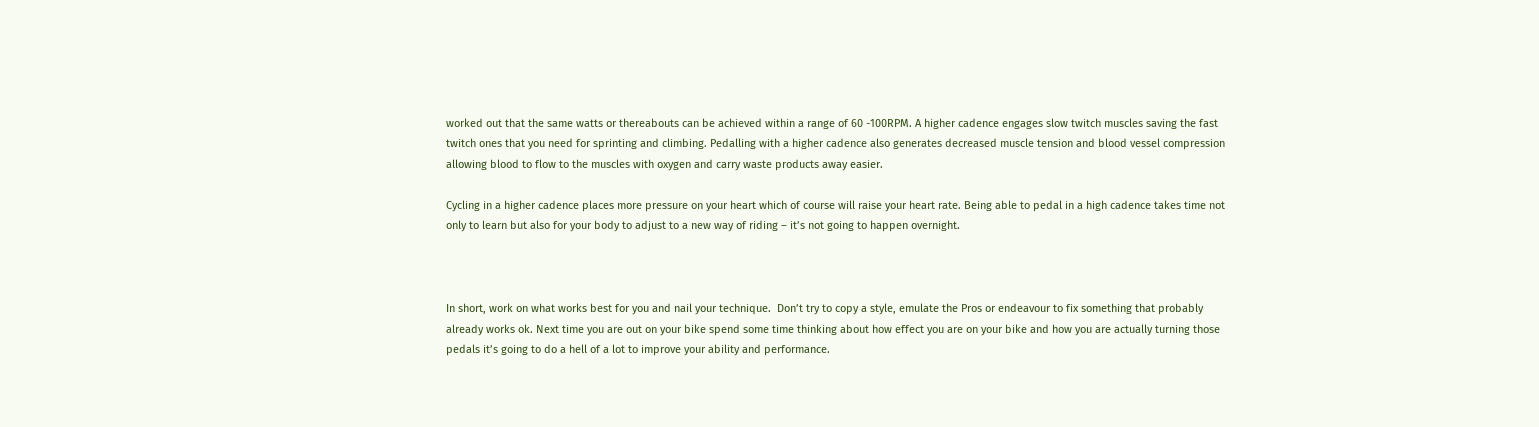worked out that the same watts or thereabouts can be achieved within a range of 60 -100RPM. A higher cadence engages slow twitch muscles saving the fast twitch ones that you need for sprinting and climbing. Pedalling with a higher cadence also generates decreased muscle tension and blood vessel compression allowing blood to flow to the muscles with oxygen and carry waste products away easier.

Cycling in a higher cadence places more pressure on your heart which of course will raise your heart rate. Being able to pedal in a high cadence takes time not only to learn but also for your body to adjust to a new way of riding – it’s not going to happen overnight.



In short, work on what works best for you and nail your technique.  Don’t try to copy a style, emulate the Pros or endeavour to fix something that probably already works ok. Next time you are out on your bike spend some time thinking about how effect you are on your bike and how you are actually turning those pedals it’s going to do a hell of a lot to improve your ability and performance.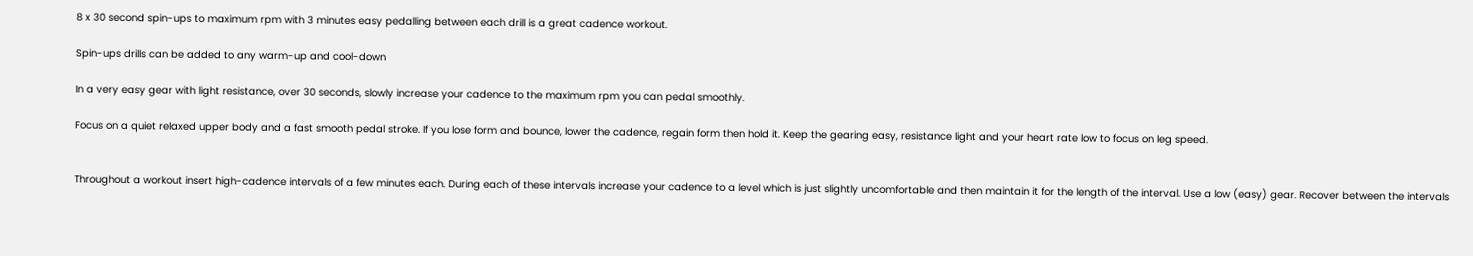8 x 30 second spin-ups to maximum rpm with 3 minutes easy pedalling between each drill is a great cadence workout.

Spin-ups drills can be added to any warm-up and cool-down

In a very easy gear with light resistance, over 30 seconds, slowly increase your cadence to the maximum rpm you can pedal smoothly.

Focus on a quiet relaxed upper body and a fast smooth pedal stroke. If you lose form and bounce, lower the cadence, regain form then hold it. Keep the gearing easy, resistance light and your heart rate low to focus on leg speed.


Throughout a workout insert high-cadence intervals of a few minutes each. During each of these intervals increase your cadence to a level which is just slightly uncomfortable and then maintain it for the length of the interval. Use a low (easy) gear. Recover between the intervals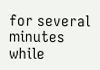for several minutes while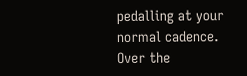pedalling at your normal cadence. Over the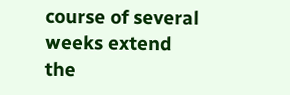course of several weeks extend the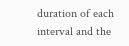duration of each interval and the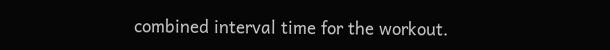combined interval time for the workout.